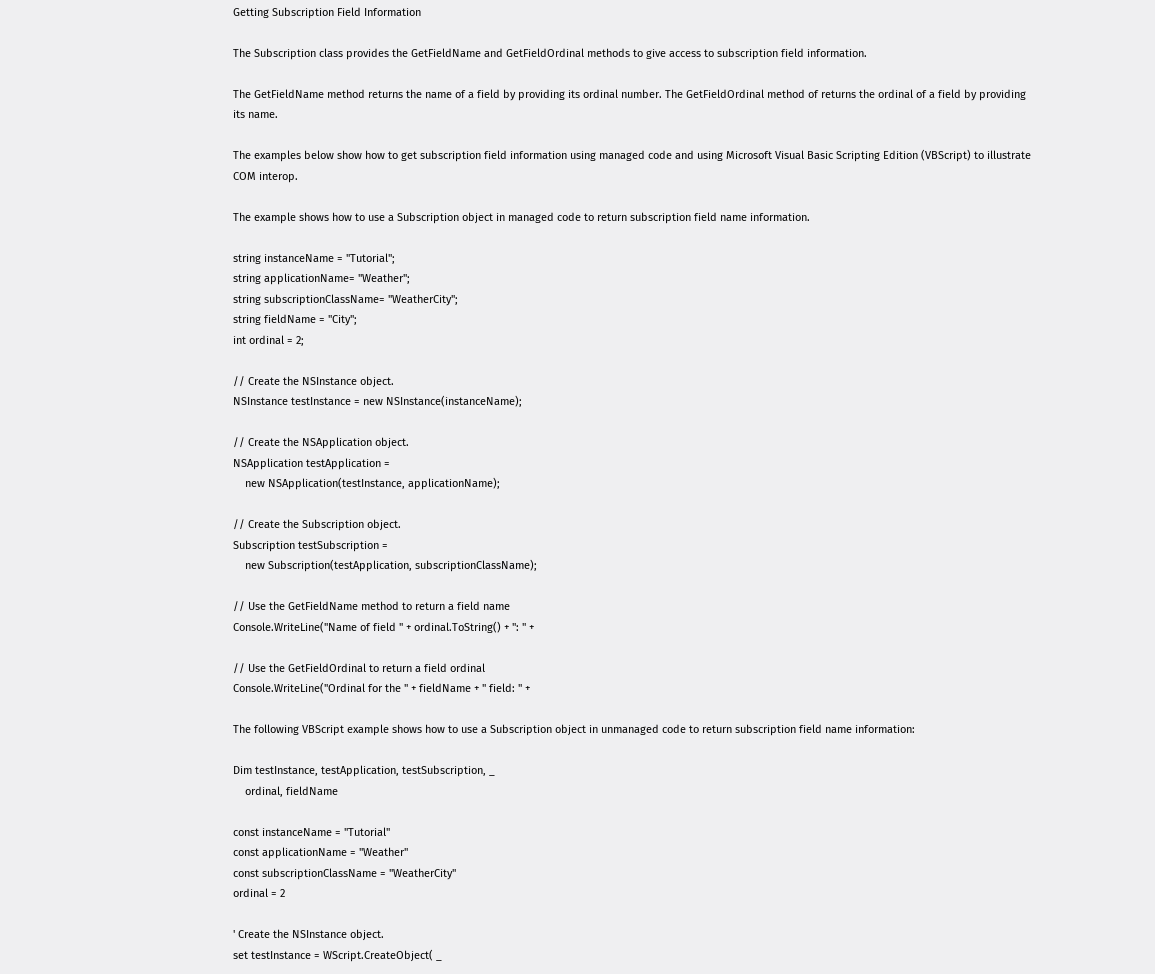Getting Subscription Field Information

The Subscription class provides the GetFieldName and GetFieldOrdinal methods to give access to subscription field information.

The GetFieldName method returns the name of a field by providing its ordinal number. The GetFieldOrdinal method of returns the ordinal of a field by providing its name.

The examples below show how to get subscription field information using managed code and using Microsoft Visual Basic Scripting Edition (VBScript) to illustrate COM interop.

The example shows how to use a Subscription object in managed code to return subscription field name information.

string instanceName = "Tutorial";
string applicationName= "Weather";
string subscriptionClassName= "WeatherCity";
string fieldName = "City";
int ordinal = 2;

// Create the NSInstance object.
NSInstance testInstance = new NSInstance(instanceName);

// Create the NSApplication object.
NSApplication testApplication =
    new NSApplication(testInstance, applicationName);

// Create the Subscription object.
Subscription testSubscription =
    new Subscription(testApplication, subscriptionClassName);

// Use the GetFieldName method to return a field name
Console.WriteLine("Name of field " + ordinal.ToString() + ": " +

// Use the GetFieldOrdinal to return a field ordinal
Console.WriteLine("Ordinal for the " + fieldName + " field: " +

The following VBScript example shows how to use a Subscription object in unmanaged code to return subscription field name information:

Dim testInstance, testApplication, testSubscription, _
    ordinal, fieldName

const instanceName = "Tutorial"
const applicationName = "Weather"
const subscriptionClassName = "WeatherCity"
ordinal = 2

' Create the NSInstance object.
set testInstance = WScript.CreateObject( _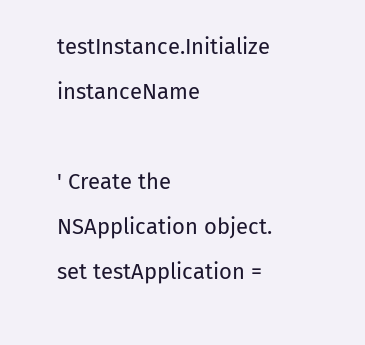testInstance.Initialize instanceName

' Create the NSApplication object.
set testApplication =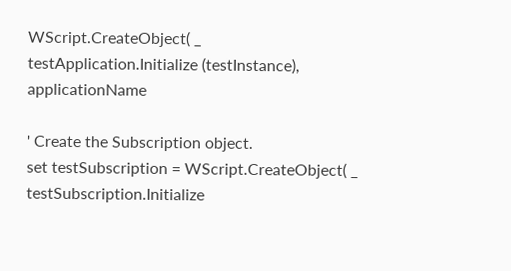WScript.CreateObject( _
testApplication.Initialize (testInstance), applicationName

' Create the Subscription object.
set testSubscription = WScript.CreateObject( _
testSubscription.Initialize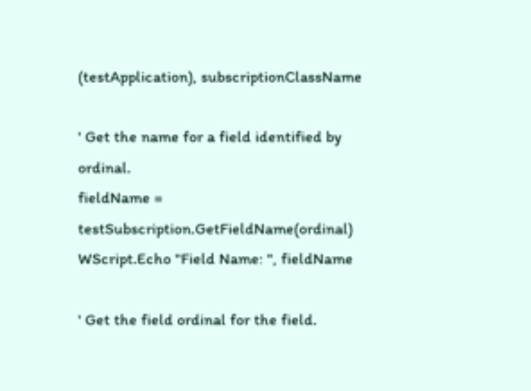(testApplication), subscriptionClassName

' Get the name for a field identified by ordinal.
fieldName = testSubscription.GetFieldName(ordinal)
WScript.Echo "Field Name: ", fieldName

' Get the field ordinal for the field.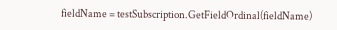fieldName = testSubscription.GetFieldOrdinal(fieldName)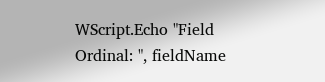WScript.Echo "Field Ordinal: ", fieldName